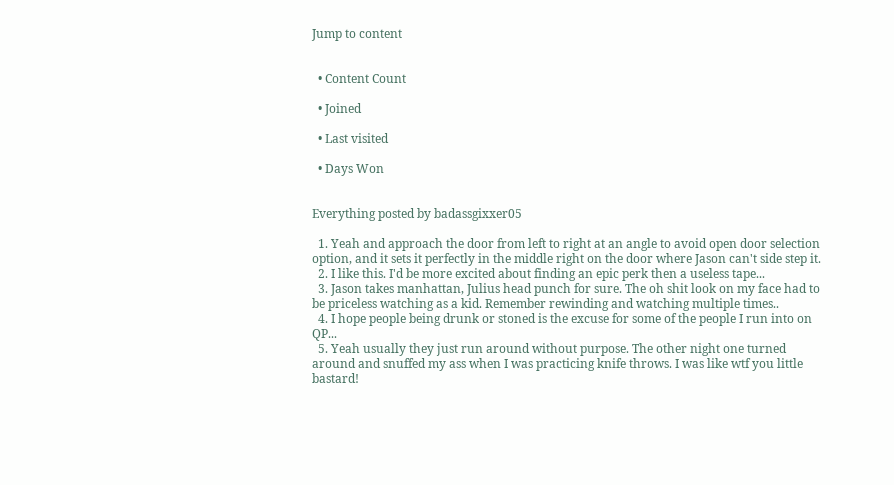Jump to content


  • Content Count

  • Joined

  • Last visited

  • Days Won


Everything posted by badassgixxer05

  1. Yeah and approach the door from left to right at an angle to avoid open door selection option, and it sets it perfectly in the middle right on the door where Jason can't side step it.
  2. I like this. I'd be more excited about finding an epic perk then a useless tape...
  3. Jason takes manhattan, Julius head punch for sure. The oh shit look on my face had to be priceless watching as a kid. Remember rewinding and watching multiple times..
  4. I hope people being drunk or stoned is the excuse for some of the people I run into on QP...
  5. Yeah usually they just run around without purpose. The other night one turned around and snuffed my ass when I was practicing knife throws. I was like wtf you little bastard!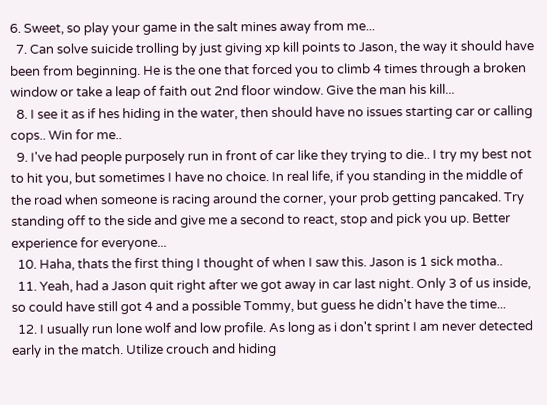6. Sweet, so play your game in the salt mines away from me...
  7. Can solve suicide trolling by just giving xp kill points to Jason, the way it should have been from beginning. He is the one that forced you to climb 4 times through a broken window or take a leap of faith out 2nd floor window. Give the man his kill...
  8. I see it as if hes hiding in the water, then should have no issues starting car or calling cops.. Win for me..
  9. I've had people purposely run in front of car like they trying to die.. I try my best not to hit you, but sometimes I have no choice. In real life, if you standing in the middle of the road when someone is racing around the corner, your prob getting pancaked. Try standing off to the side and give me a second to react, stop and pick you up. Better experience for everyone...
  10. Haha, thats the first thing I thought of when I saw this. Jason is 1 sick motha..
  11. Yeah, had a Jason quit right after we got away in car last night. Only 3 of us inside, so could have still got 4 and a possible Tommy, but guess he didn't have the time...
  12. I usually run lone wolf and low profile. As long as i don't sprint I am never detected early in the match. Utilize crouch and hiding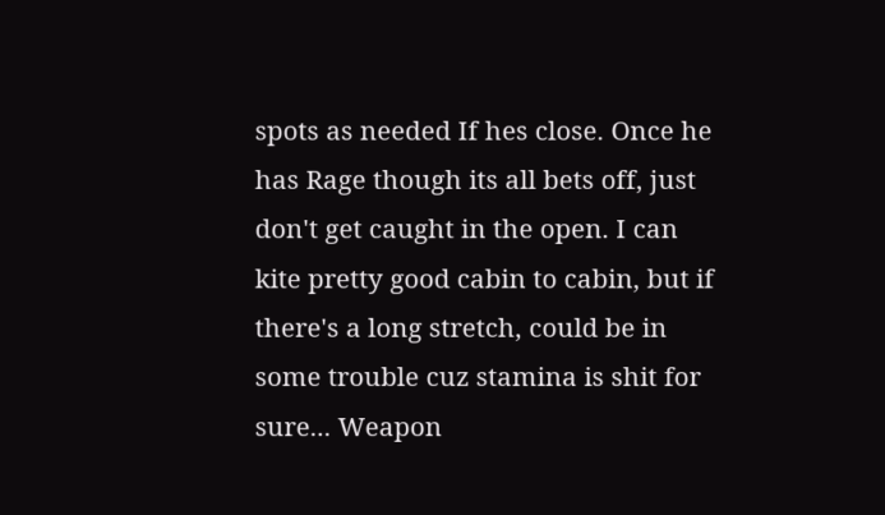spots as needed If hes close. Once he has Rage though its all bets off, just don't get caught in the open. I can kite pretty good cabin to cabin, but if there's a long stretch, could be in some trouble cuz stamina is shit for sure... Weapon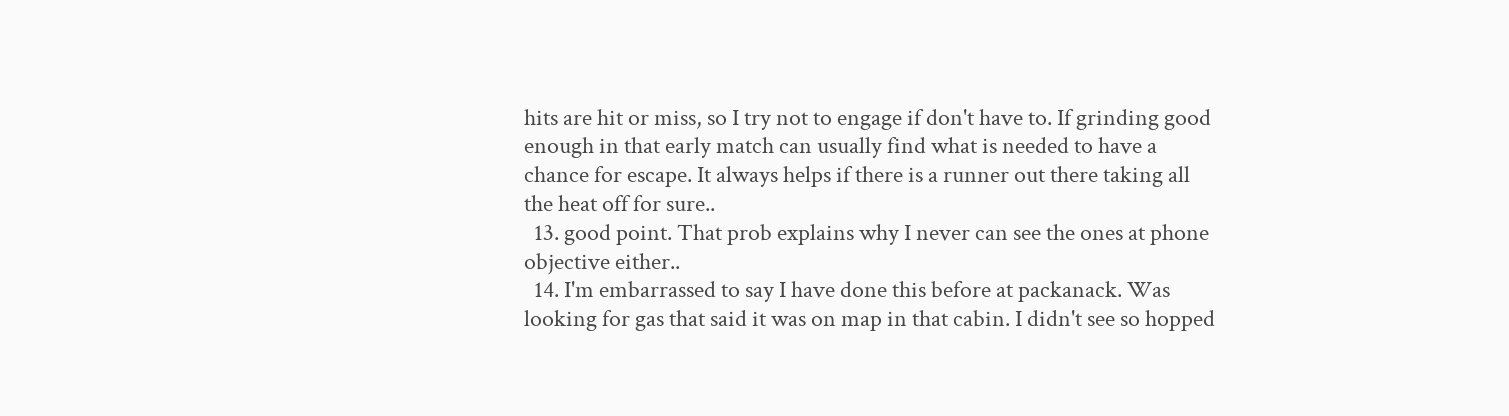hits are hit or miss, so I try not to engage if don't have to. If grinding good enough in that early match can usually find what is needed to have a chance for escape. It always helps if there is a runner out there taking all the heat off for sure..
  13. good point. That prob explains why I never can see the ones at phone objective either..
  14. I'm embarrassed to say I have done this before at packanack. Was looking for gas that said it was on map in that cabin. I didn't see so hopped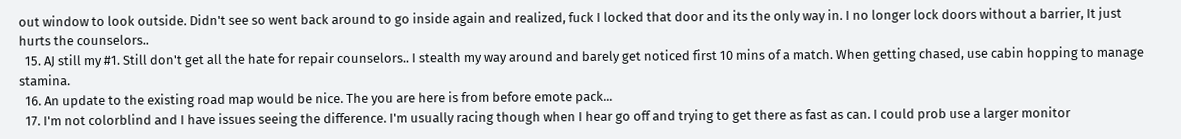out window to look outside. Didn't see so went back around to go inside again and realized, fuck I locked that door and its the only way in. I no longer lock doors without a barrier, It just hurts the counselors..
  15. AJ still my #1. Still don't get all the hate for repair counselors.. I stealth my way around and barely get noticed first 10 mins of a match. When getting chased, use cabin hopping to manage stamina.
  16. An update to the existing road map would be nice. The you are here is from before emote pack...
  17. I'm not colorblind and I have issues seeing the difference. I'm usually racing though when I hear go off and trying to get there as fast as can. I could prob use a larger monitor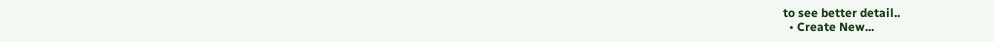to see better detail..
  • Create New...